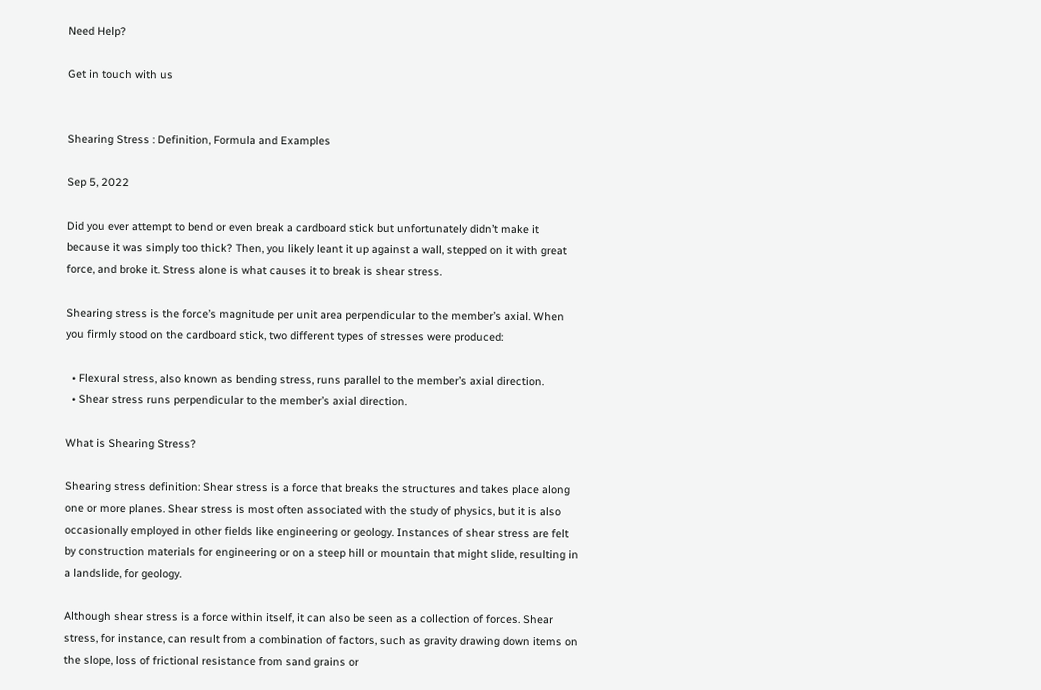Need Help?

Get in touch with us


Shearing Stress : Definition, Formula and Examples

Sep 5, 2022

Did you ever attempt to bend or even break a cardboard stick but unfortunately didn’t make it because it was simply too thick? Then, you likely leant it up against a wall, stepped on it with great force, and broke it. Stress alone is what causes it to break is shear stress.

Shearing stress is the force’s magnitude per unit area perpendicular to the member’s axial. When you firmly stood on the cardboard stick, two different types of stresses were produced:

  • Flexural stress, also known as bending stress, runs parallel to the member’s axial direction.
  • Shear stress runs perpendicular to the member’s axial direction.

What is Shearing Stress?

Shearing stress definition: Shear stress is a force that breaks the structures and takes place along one or more planes. Shear stress is most often associated with the study of physics, but it is also occasionally employed in other fields like engineering or geology. Instances of shear stress are felt by construction materials for engineering or on a steep hill or mountain that might slide, resulting in a landslide, for geology.

Although shear stress is a force within itself, it can also be seen as a collection of forces. Shear stress, for instance, can result from a combination of factors, such as gravity drawing down items on the slope, loss of frictional resistance from sand grains or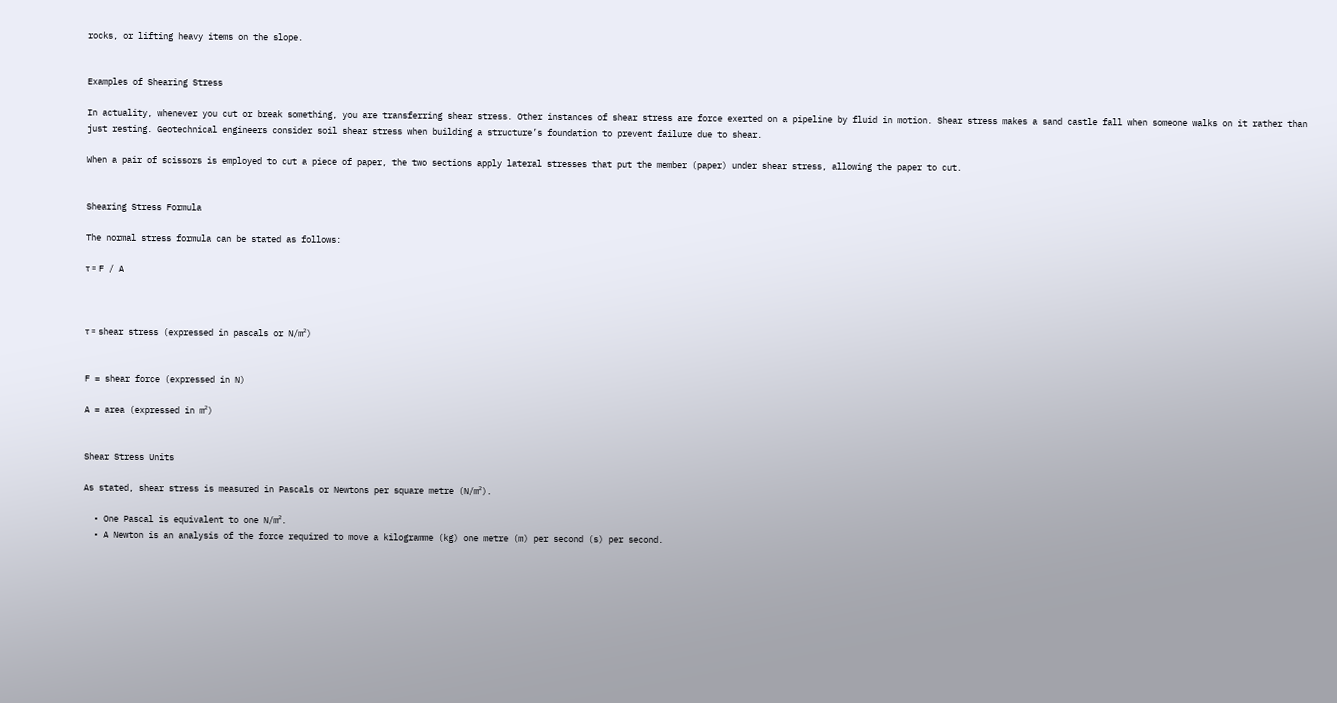rocks, or lifting heavy items on the slope.


Examples of Shearing Stress

In actuality, whenever you cut or break something, you are transferring shear stress. Other instances of shear stress are force exerted on a pipeline by fluid in motion. Shear stress makes a sand castle fall when someone walks on it rather than just resting. Geotechnical engineers consider soil shear stress when building a structure’s foundation to prevent failure due to shear.

When a pair of scissors is employed to cut a piece of paper, the two sections apply lateral stresses that put the member (paper) under shear stress, allowing the paper to cut.


Shearing Stress Formula

The normal stress formula can be stated as follows:

τ = F / A



τ = shear stress (expressed in pascals or N/m²)


F = shear force (expressed in N)

A = area (expressed in m²)


Shear Stress Units

As stated, shear stress is measured in Pascals or Newtons per square metre (N/m²).

  • One Pascal is equivalent to one N/m².
  • A Newton is an analysis of the force required to move a kilogramme (kg) one metre (m) per second (s) per second.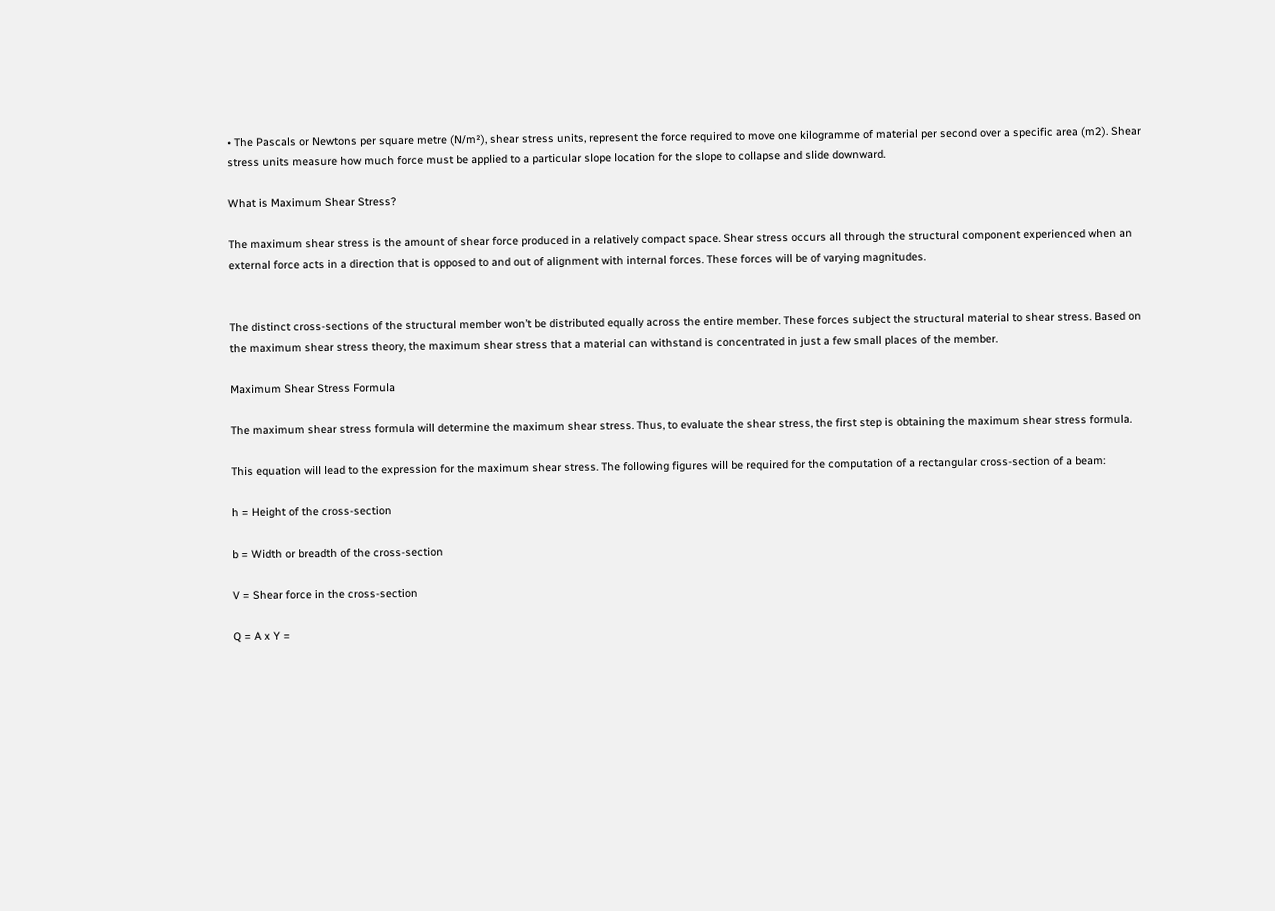• The Pascals or Newtons per square metre (N/m²), shear stress units, represent the force required to move one kilogramme of material per second over a specific area (m2). Shear stress units measure how much force must be applied to a particular slope location for the slope to collapse and slide downward.

What is Maximum Shear Stress?

The maximum shear stress is the amount of shear force produced in a relatively compact space. Shear stress occurs all through the structural component experienced when an external force acts in a direction that is opposed to and out of alignment with internal forces. These forces will be of varying magnitudes.


The distinct cross-sections of the structural member won’t be distributed equally across the entire member. These forces subject the structural material to shear stress. Based on the maximum shear stress theory, the maximum shear stress that a material can withstand is concentrated in just a few small places of the member.

Maximum Shear Stress Formula

The maximum shear stress formula will determine the maximum shear stress. Thus, to evaluate the shear stress, the first step is obtaining the maximum shear stress formula.

This equation will lead to the expression for the maximum shear stress. The following figures will be required for the computation of a rectangular cross-section of a beam:

h = Height of the cross-section

b = Width or breadth of the cross-section

V = Shear force in the cross-section

Q = A x Y =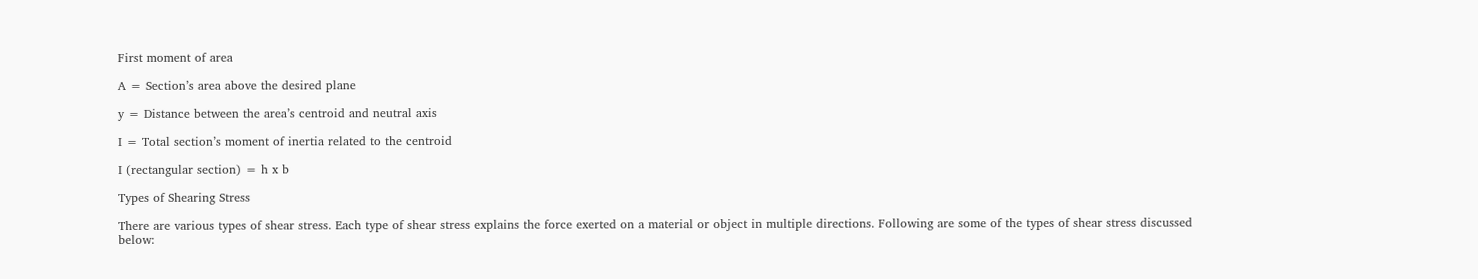First moment of area

A = Section’s area above the desired plane

y = Distance between the area’s centroid and neutral axis

I = Total section’s moment of inertia related to the centroid

I (rectangular section) = h x b

Types of Shearing Stress

There are various types of shear stress. Each type of shear stress explains the force exerted on a material or object in multiple directions. Following are some of the types of shear stress discussed below: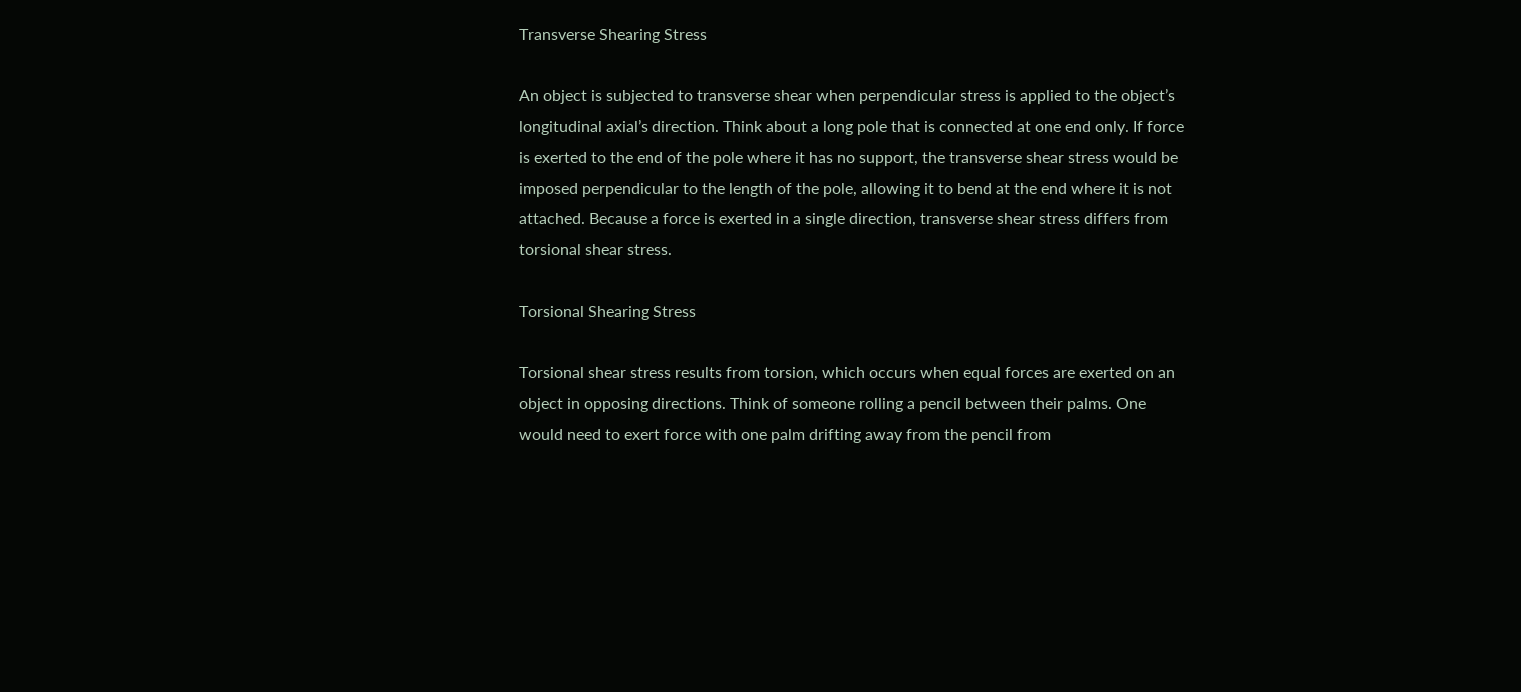Transverse Shearing Stress

An object is subjected to transverse shear when perpendicular stress is applied to the object’s longitudinal axial’s direction. Think about a long pole that is connected at one end only. If force is exerted to the end of the pole where it has no support, the transverse shear stress would be imposed perpendicular to the length of the pole, allowing it to bend at the end where it is not attached. Because a force is exerted in a single direction, transverse shear stress differs from torsional shear stress.

Torsional Shearing Stress

Torsional shear stress results from torsion, which occurs when equal forces are exerted on an object in opposing directions. Think of someone rolling a pencil between their palms. One would need to exert force with one palm drifting away from the pencil from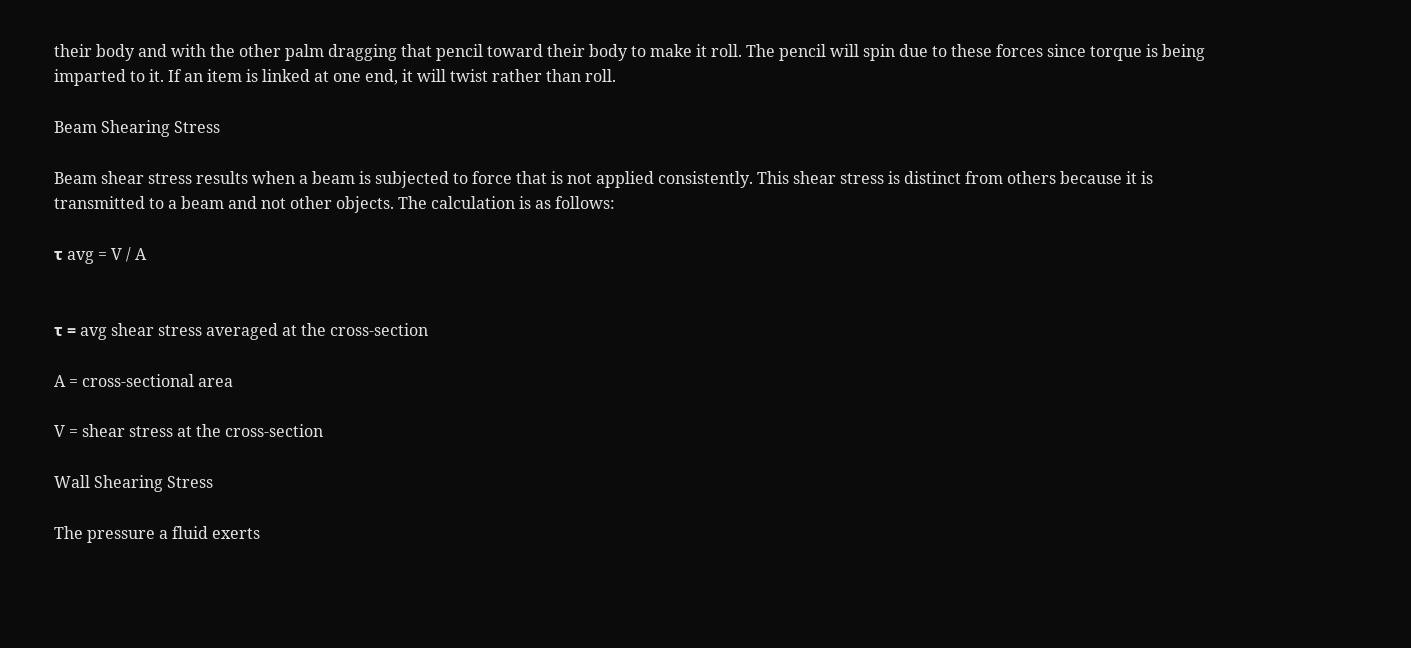their body and with the other palm dragging that pencil toward their body to make it roll. The pencil will spin due to these forces since torque is being imparted to it. If an item is linked at one end, it will twist rather than roll.

Beam Shearing Stress

Beam shear stress results when a beam is subjected to force that is not applied consistently. This shear stress is distinct from others because it is transmitted to a beam and not other objects. The calculation is as follows:

τ avg = V / A


τ = avg shear stress averaged at the cross-section

A = cross-sectional area

V = shear stress at the cross-section

Wall Shearing Stress

The pressure a fluid exerts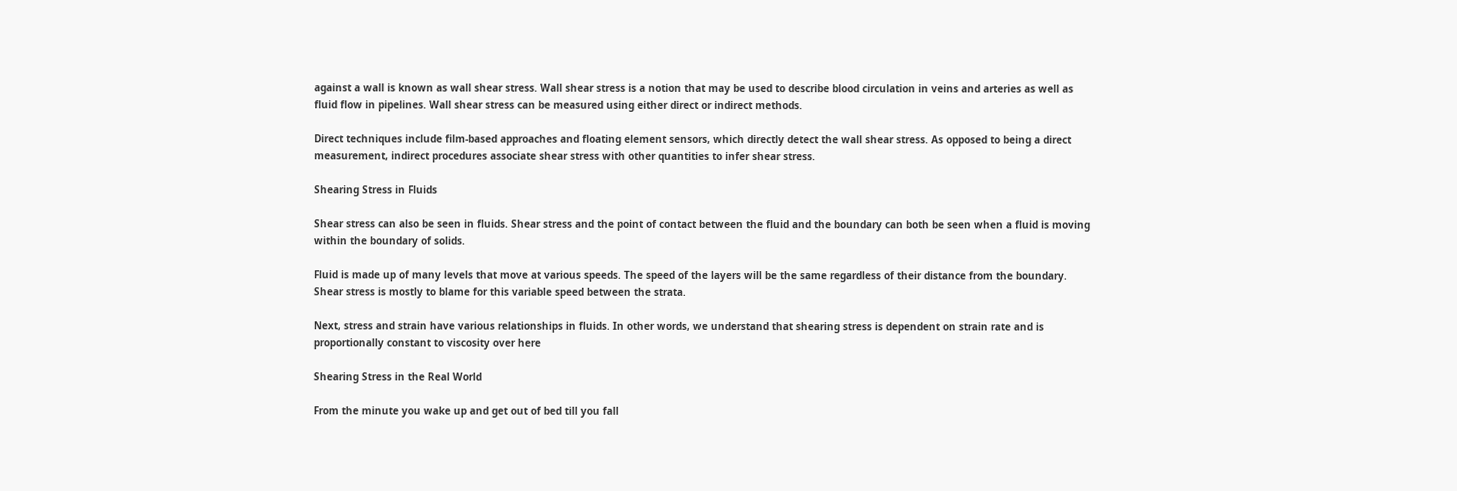against a wall is known as wall shear stress. Wall shear stress is a notion that may be used to describe blood circulation in veins and arteries as well as fluid flow in pipelines. Wall shear stress can be measured using either direct or indirect methods.

Direct techniques include film-based approaches and floating element sensors, which directly detect the wall shear stress. As opposed to being a direct measurement, indirect procedures associate shear stress with other quantities to infer shear stress.

Shearing Stress in Fluids

Shear stress can also be seen in fluids. Shear stress and the point of contact between the fluid and the boundary can both be seen when a fluid is moving within the boundary of solids.

Fluid is made up of many levels that move at various speeds. The speed of the layers will be the same regardless of their distance from the boundary. Shear stress is mostly to blame for this variable speed between the strata.

Next, stress and strain have various relationships in fluids. In other words, we understand that shearing stress is dependent on strain rate and is proportionally constant to viscosity over here

Shearing Stress in the Real World

From the minute you wake up and get out of bed till you fall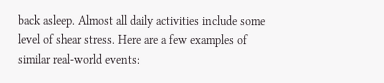back asleep. Almost all daily activities include some level of shear stress. Here are a few examples of similar real-world events: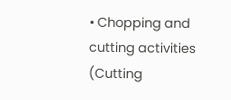• Chopping and cutting activities (Cutting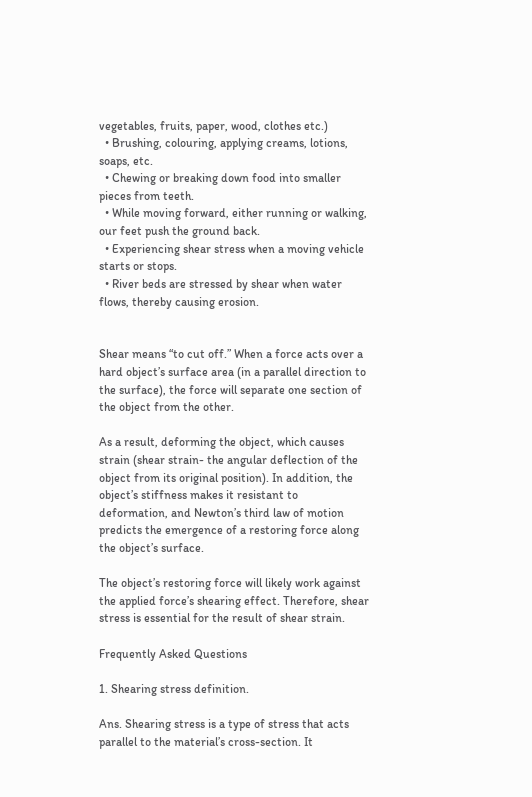vegetables, fruits, paper, wood, clothes etc.)
  • Brushing, colouring, applying creams, lotions, soaps, etc.
  • Chewing or breaking down food into smaller pieces from teeth.
  • While moving forward, either running or walking, our feet push the ground back.
  • Experiencing shear stress when a moving vehicle starts or stops.
  • River beds are stressed by shear when water flows, thereby causing erosion.


Shear means “to cut off.” When a force acts over a hard object’s surface area (in a parallel direction to the surface), the force will separate one section of the object from the other.

As a result, deforming the object, which causes strain (shear strain- the angular deflection of the object from its original position). In addition, the object’s stiffness makes it resistant to deformation, and Newton’s third law of motion predicts the emergence of a restoring force along the object’s surface.

The object’s restoring force will likely work against the applied force’s shearing effect. Therefore, shear stress is essential for the result of shear strain.

Frequently Asked Questions

1. Shearing stress definition.

Ans. Shearing stress is a type of stress that acts parallel to the material’s cross-section. It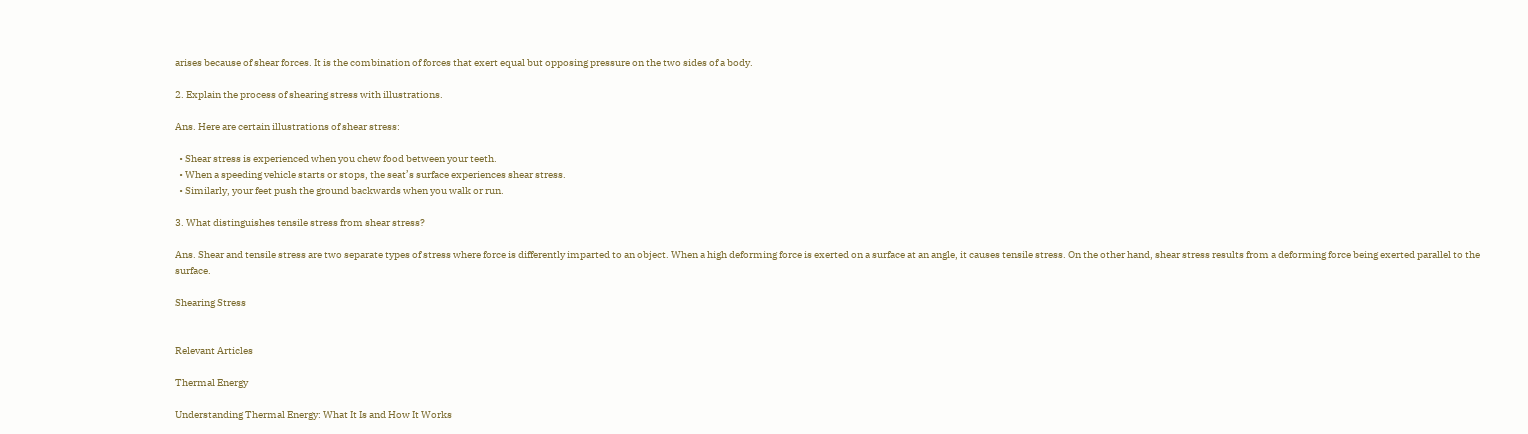arises because of shear forces. It is the combination of forces that exert equal but opposing pressure on the two sides of a body.

2. Explain the process of shearing stress with illustrations.

Ans. Here are certain illustrations of shear stress:

  • Shear stress is experienced when you chew food between your teeth.
  • When a speeding vehicle starts or stops, the seat’s surface experiences shear stress.
  • Similarly, your feet push the ground backwards when you walk or run.

3. What distinguishes tensile stress from shear stress?

Ans. Shear and tensile stress are two separate types of stress where force is differently imparted to an object. When a high deforming force is exerted on a surface at an angle, it causes tensile stress. On the other hand, shear stress results from a deforming force being exerted parallel to the surface.

Shearing Stress


Relevant Articles

Thermal Energy

Understanding Thermal Energy: What It Is and How It Works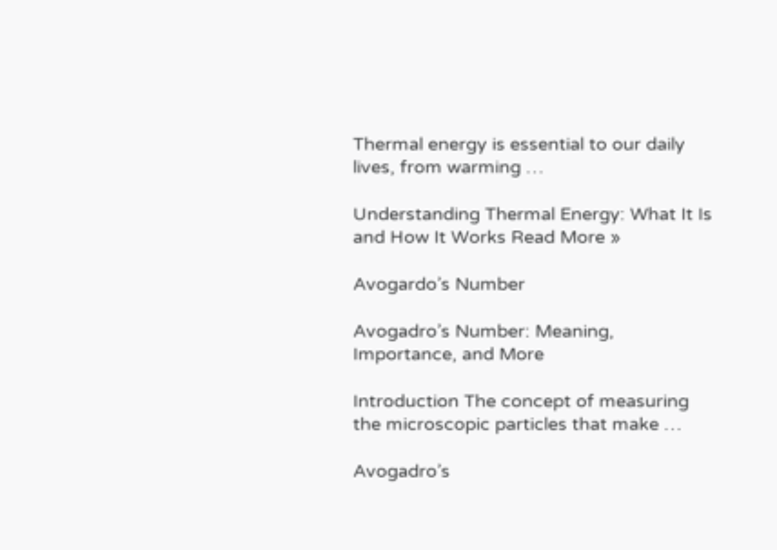Thermal energy is essential to our daily lives, from warming …

Understanding Thermal Energy: What It Is and How It Works Read More »

Avogardo’s Number

Avogadro’s Number: Meaning, Importance, and More

Introduction The concept of measuring the microscopic particles that make …

Avogadro’s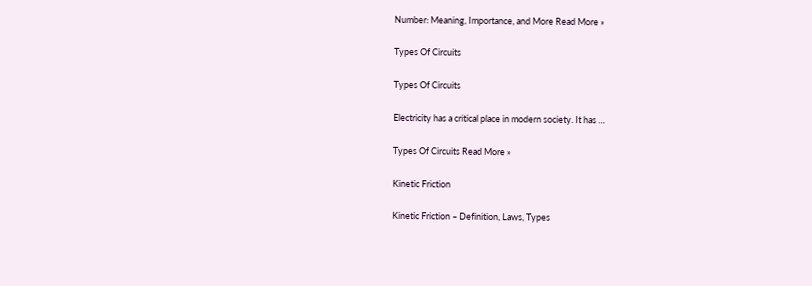Number: Meaning, Importance, and More Read More »

Types Of Circuits

Types Of Circuits

Electricity has a critical place in modern society. It has …

Types Of Circuits Read More »

Kinetic Friction

Kinetic Friction – Definition, Laws, Types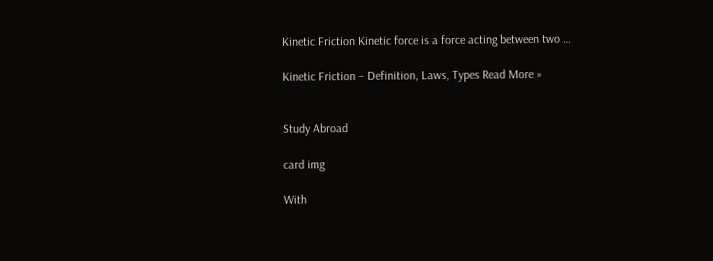Kinetic Friction Kinetic force is a force acting between two …

Kinetic Friction – Definition, Laws, Types Read More »


Study Abroad

card img

With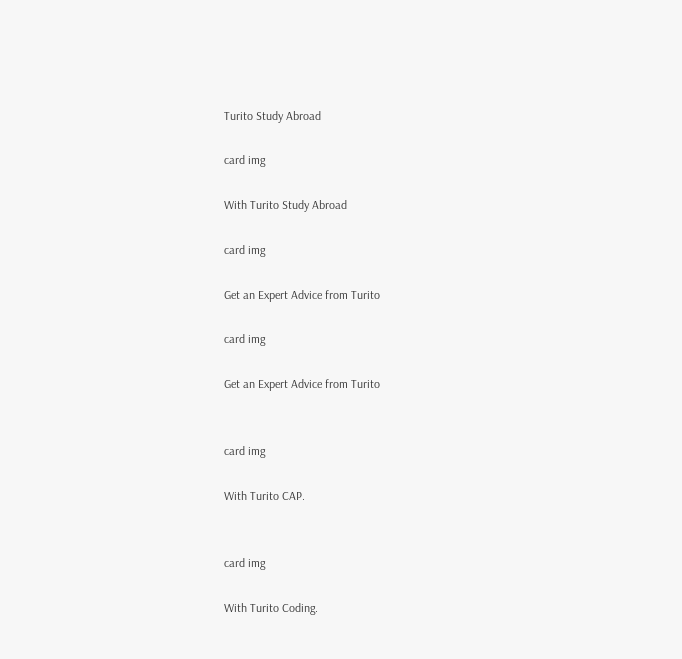Turito Study Abroad

card img

With Turito Study Abroad

card img

Get an Expert Advice from Turito

card img

Get an Expert Advice from Turito


card img

With Turito CAP.


card img

With Turito Coding.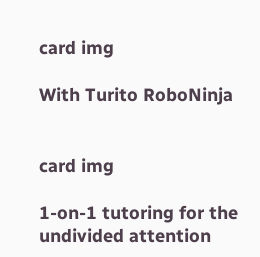card img

With Turito RoboNinja


card img

1-on-1 tutoring for the undivided attention